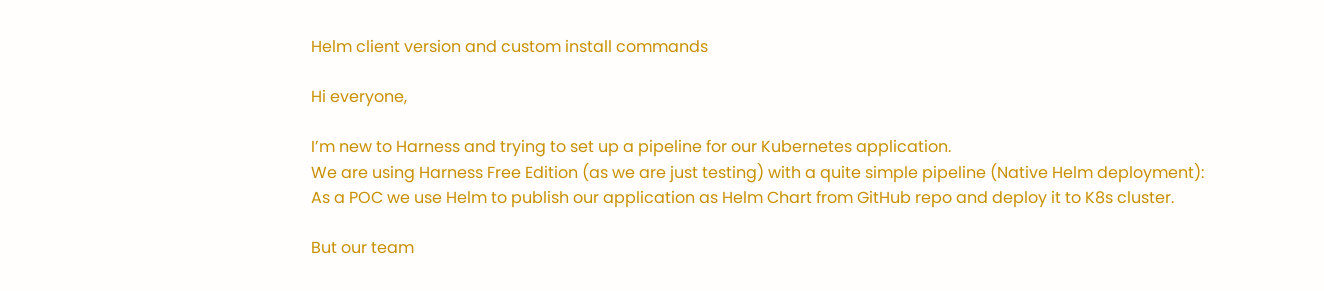Helm client version and custom install commands

Hi everyone,

I’m new to Harness and trying to set up a pipeline for our Kubernetes application.
We are using Harness Free Edition (as we are just testing) with a quite simple pipeline (Native Helm deployment):
As a POC we use Helm to publish our application as Helm Chart from GitHub repo and deploy it to K8s cluster.

But our team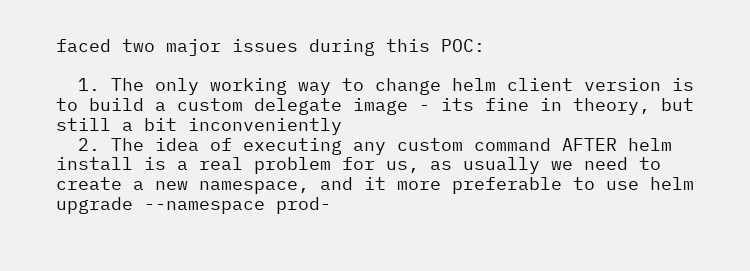faced two major issues during this POC:

  1. The only working way to change helm client version is to build a custom delegate image - its fine in theory, but still a bit inconveniently
  2. The idea of executing any custom command AFTER helm install is a real problem for us, as usually we need to create a new namespace, and it more preferable to use helm upgrade --namespace prod-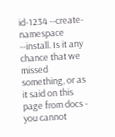id-1234 --create-namespace --install. Is it any chance that we missed something, or as it said on this page from docs - you cannot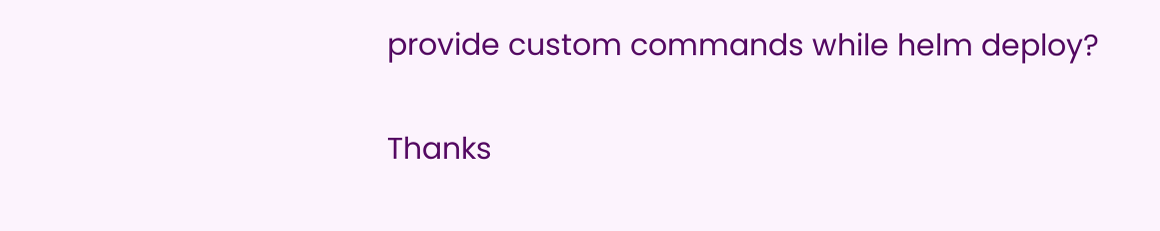provide custom commands while helm deploy?

Thanks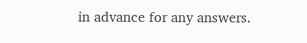in advance for any answers.